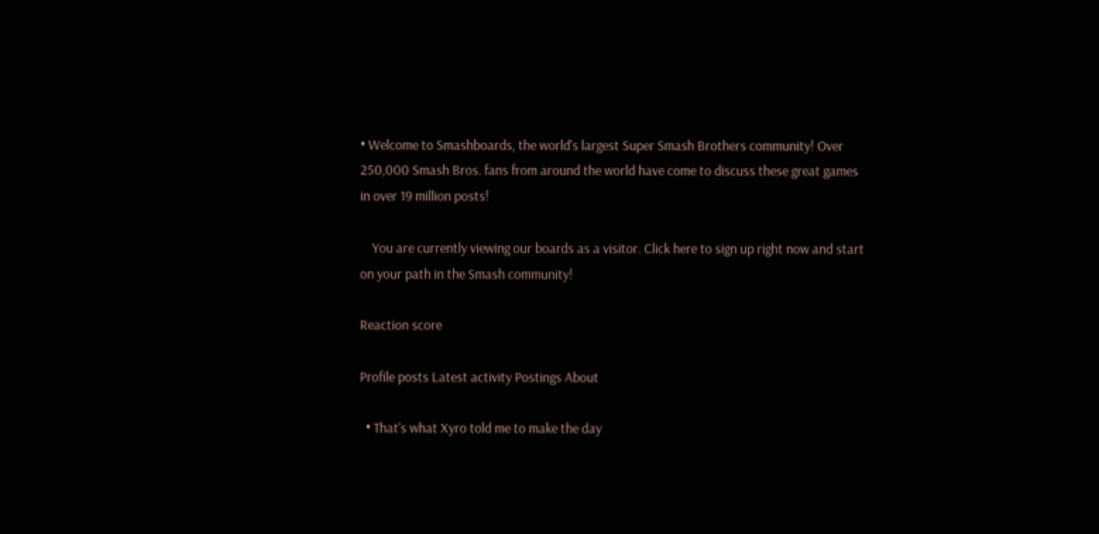• Welcome to Smashboards, the world's largest Super Smash Brothers community! Over 250,000 Smash Bros. fans from around the world have come to discuss these great games in over 19 million posts!

    You are currently viewing our boards as a visitor. Click here to sign up right now and start on your path in the Smash community!

Reaction score

Profile posts Latest activity Postings About

  • That's what Xyro told me to make the day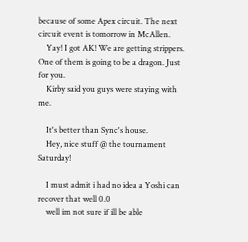because of some Apex circuit. The next circuit event is tomorrow in McAllen.
    Yay! I got AK! We are getting strippers. One of them is going to be a dragon. Just for you.
    Kirby said you guys were staying with me.

    It's better than Sync's house.
    Hey, nice stuff @ the tournament Saturday!

    I must admit i had no idea a Yoshi can recover that well 0.0
    well im not sure if ill be able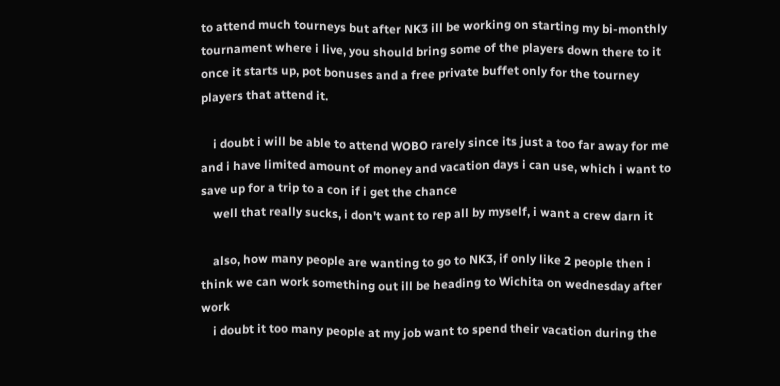to attend much tourneys but after NK3 ill be working on starting my bi-monthly tournament where i live, you should bring some of the players down there to it once it starts up, pot bonuses and a free private buffet only for the tourney players that attend it.

    i doubt i will be able to attend WOBO rarely since its just a too far away for me and i have limited amount of money and vacation days i can use, which i want to save up for a trip to a con if i get the chance
    well that really sucks, i don't want to rep all by myself, i want a crew darn it

    also, how many people are wanting to go to NK3, if only like 2 people then i think we can work something out ill be heading to Wichita on wednesday after work
    i doubt it too many people at my job want to spend their vacation during the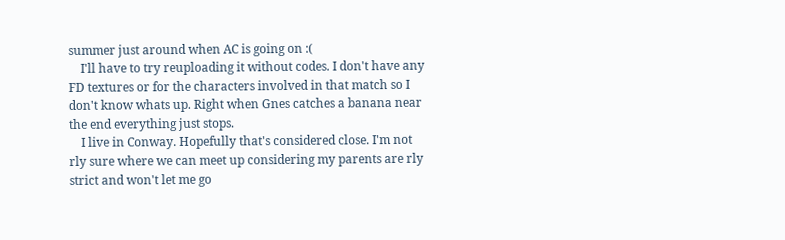summer just around when AC is going on :(
    I'll have to try reuploading it without codes. I don't have any FD textures or for the characters involved in that match so I don't know whats up. Right when Gnes catches a banana near the end everything just stops.
    I live in Conway. Hopefully that's considered close. I'm not rly sure where we can meet up considering my parents are rly strict and won't let me go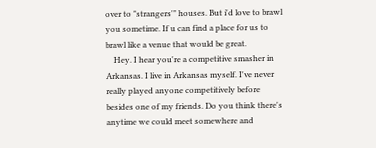over to "strangers'" houses. But i'd love to brawl you sometime. If u can find a place for us to brawl like a venue that would be great.
    Hey. I hear you're a competitive smasher in Arkansas. I live in Arkansas myself. I've never really played anyone competitively before besides one of my friends. Do you think there's anytime we could meet somewhere and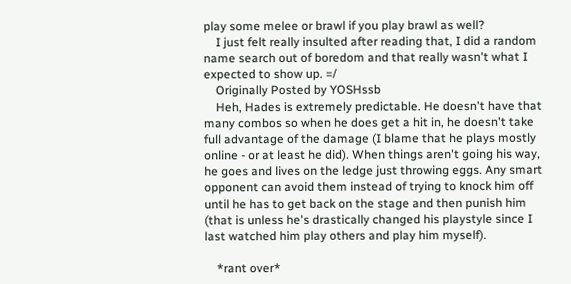play some melee or brawl if you play brawl as well?
    I just felt really insulted after reading that, I did a random name search out of boredom and that really wasn't what I expected to show up. =/
    Originally Posted by YOSHssb
    Heh, Hades is extremely predictable. He doesn't have that many combos so when he does get a hit in, he doesn't take full advantage of the damage (I blame that he plays mostly online - or at least he did). When things aren't going his way, he goes and lives on the ledge just throwing eggs. Any smart opponent can avoid them instead of trying to knock him off until he has to get back on the stage and then punish him (that is unless he's drastically changed his playstyle since I last watched him play others and play him myself).

    *rant over*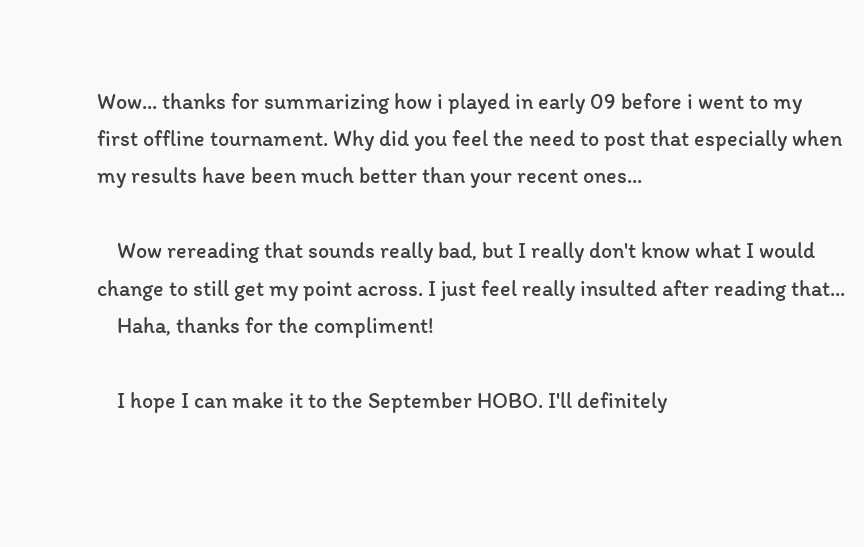Wow... thanks for summarizing how i played in early 09 before i went to my first offline tournament. Why did you feel the need to post that especially when my results have been much better than your recent ones...

    Wow rereading that sounds really bad, but I really don't know what I would change to still get my point across. I just feel really insulted after reading that...
    Haha, thanks for the compliment!

    I hope I can make it to the September HOBO. I'll definitely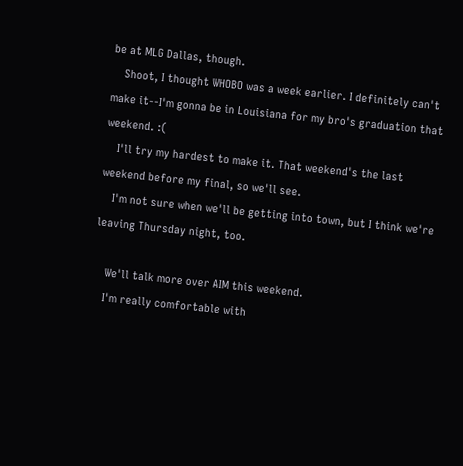be at MLG Dallas, though.
    Shoot, I thought WHOBO was a week earlier. I definitely can't make it--I'm gonna be in Louisiana for my bro's graduation that weekend. :(
    I'll try my hardest to make it. That weekend's the last weekend before my final, so we'll see.
    I'm not sure when we'll be getting into town, but I think we're leaving Thursday night, too.

    We'll talk more over AIM this weekend.
    I'm really comfortable with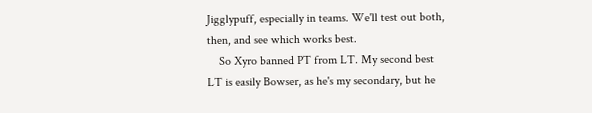Jigglypuff, especially in teams. We'll test out both, then, and see which works best.
    So Xyro banned PT from LT. My second best LT is easily Bowser, as he's my secondary, but he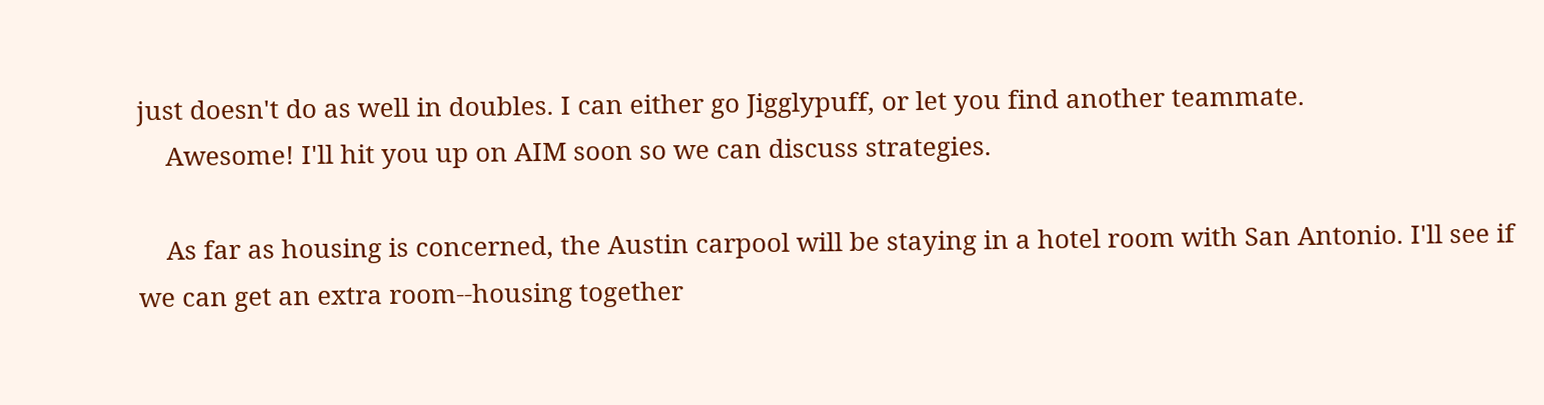just doesn't do as well in doubles. I can either go Jigglypuff, or let you find another teammate.
    Awesome! I'll hit you up on AIM soon so we can discuss strategies.

    As far as housing is concerned, the Austin carpool will be staying in a hotel room with San Antonio. I'll see if we can get an extra room--housing together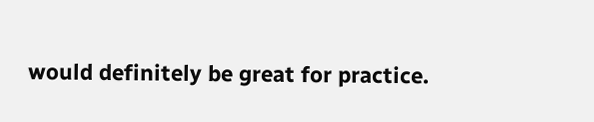would definitely be great for practice.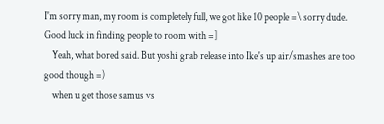I'm sorry man, my room is completely full, we got like 10 people =\ sorry dude. Good luck in finding people to room with =]
    Yeah, what bored said. But yoshi grab release into Ike's up air/smashes are too good though =)
    when u get those samus vs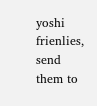yoshi frienlies, send them to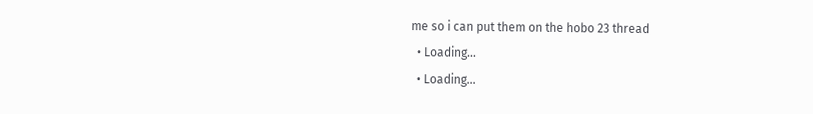me so i can put them on the hobo 23 thread
  • Loading…
  • Loading…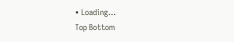• Loading…
Top Bottom